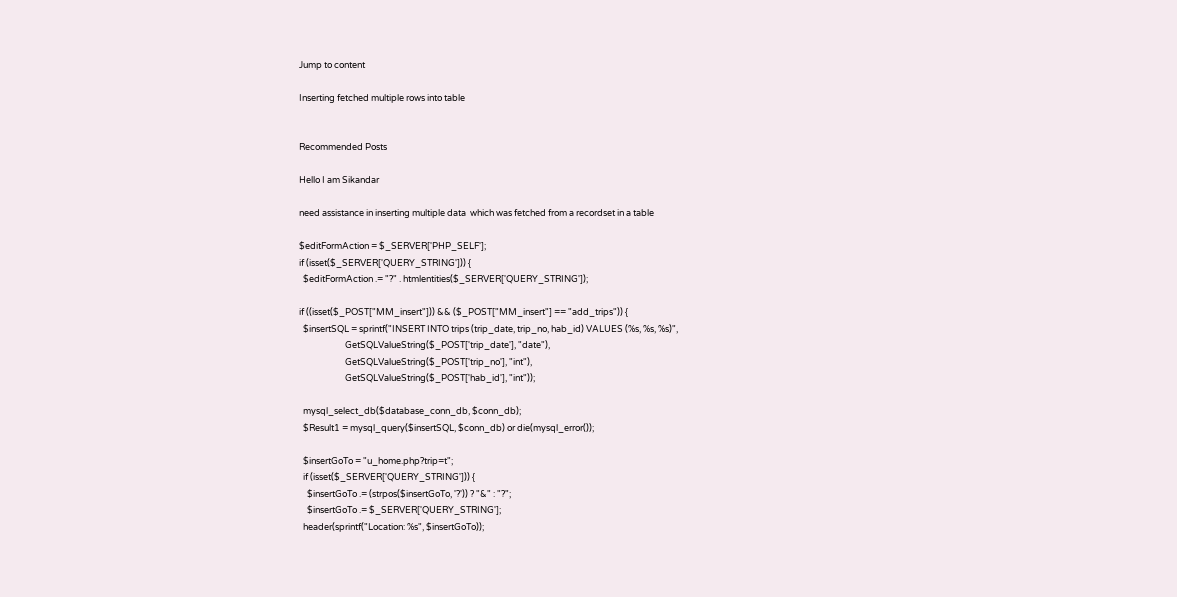Jump to content

Inserting fetched multiple rows into table


Recommended Posts

Hello I am Sikandar

need assistance in inserting multiple data  which was fetched from a recordset in a table

$editFormAction = $_SERVER['PHP_SELF'];
if (isset($_SERVER['QUERY_STRING'])) {
  $editFormAction .= "?" . htmlentities($_SERVER['QUERY_STRING']);

if ((isset($_POST["MM_insert"])) && ($_POST["MM_insert"] == "add_trips")) {
  $insertSQL = sprintf("INSERT INTO trips (trip_date, trip_no, hab_id) VALUES (%s, %s, %s)",
                       GetSQLValueString($_POST['trip_date'], "date"),
                       GetSQLValueString($_POST['trip_no'], "int"),
                       GetSQLValueString($_POST['hab_id'], "int"));

  mysql_select_db($database_conn_db, $conn_db);
  $Result1 = mysql_query($insertSQL, $conn_db) or die(mysql_error());

  $insertGoTo = "u_home.php?trip=t";
  if (isset($_SERVER['QUERY_STRING'])) {
    $insertGoTo .= (strpos($insertGoTo, '?')) ? "&" : "?";
    $insertGoTo .= $_SERVER['QUERY_STRING'];
  header(sprintf("Location: %s", $insertGoTo));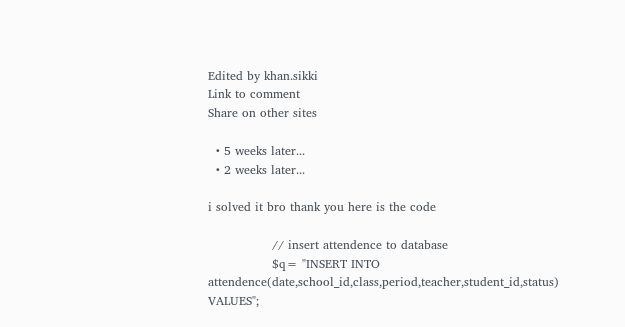Edited by khan.sikki
Link to comment
Share on other sites

  • 5 weeks later...
  • 2 weeks later...

i solved it bro thank you here is the code

                // insert attendence to database
                $q= "INSERT INTO attendence(date,school_id,class,period,teacher,student_id,status) VALUES";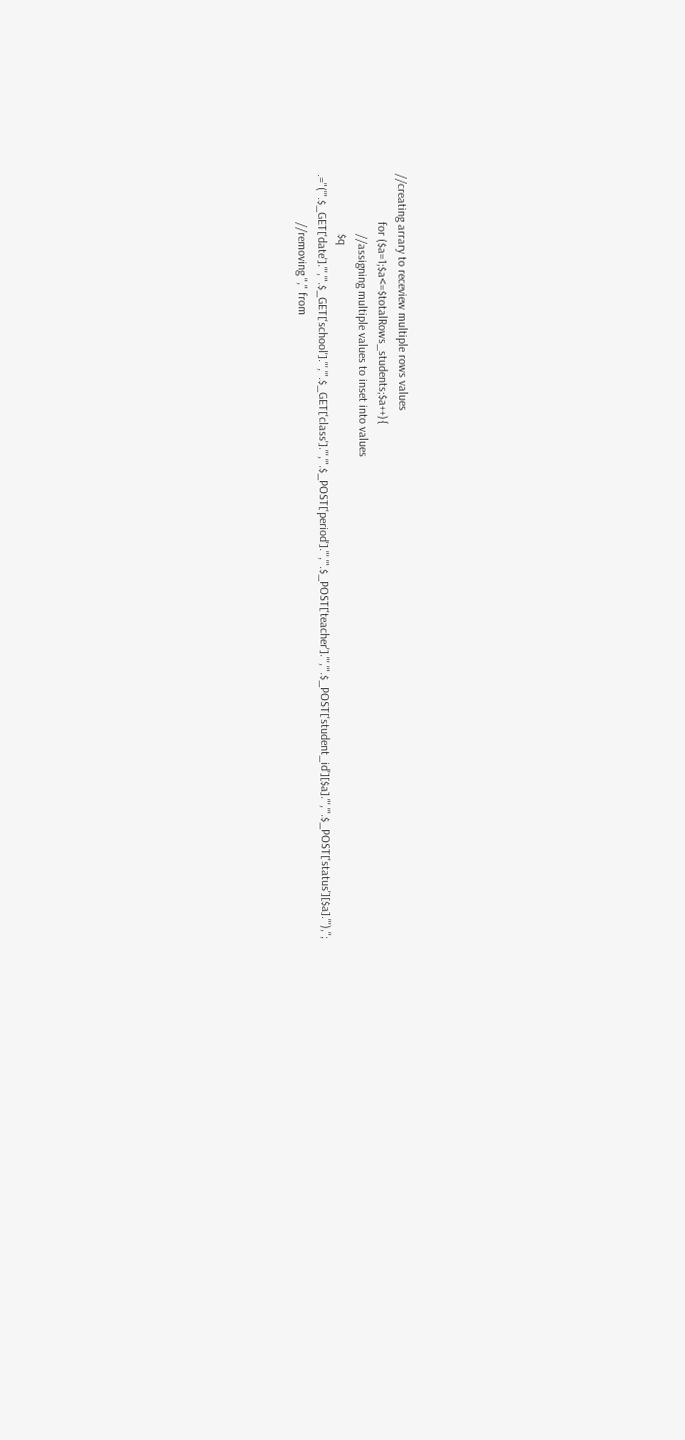//creating arrary to receview multiple rows values
                for ($a=1;$a<=$totalRows_students;$a++){
                    //assigning multiple values to inset into values
                    $q .="('".$_GET['date']."','".$_GET['school']."','".$_GET['class']."','".$_POST['period']."','".$_POST['teacher']."','".$_POST['student_id'][$a]."','".$_POST['status'][$a]."'),";
                //removing "," from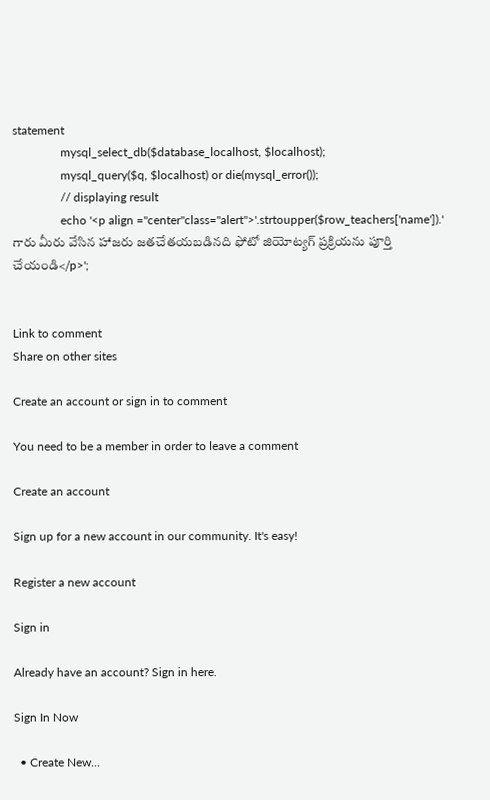statement
                mysql_select_db($database_localhost, $localhost);
                mysql_query($q, $localhost) or die(mysql_error());
                // displaying result
                echo '<p align ="center"class="alert">'.strtoupper($row_teachers['name']).' గారు మీరు వేసిన హాజరు జతచేతయబడినది ఫోటో జియోట్యగ్ ప్రక్రియను పూర్తి చేయండి</p>';


Link to comment
Share on other sites

Create an account or sign in to comment

You need to be a member in order to leave a comment

Create an account

Sign up for a new account in our community. It's easy!

Register a new account

Sign in

Already have an account? Sign in here.

Sign In Now

  • Create New...